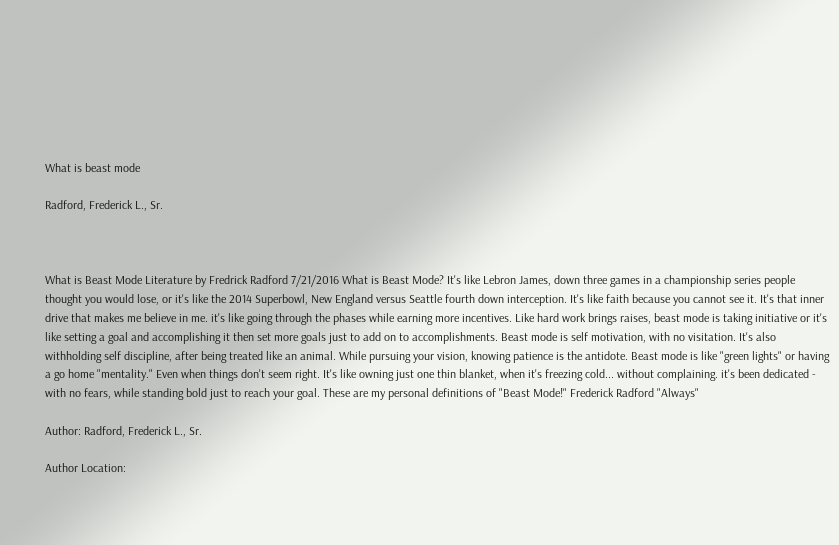What is beast mode

Radford, Frederick L., Sr.



What is Beast Mode Literature by Fredrick Radford 7/21/2016 What is Beast Mode? It's like Lebron James, down three games in a championship series people thought you would lose, or it's like the 2014 Superbowl, New England versus Seattle fourth down interception. It's like faith because you cannot see it. It's that inner drive that makes me believe in me. it's like going through the phases while earning more incentives. Like hard work brings raises, beast mode is taking initiative or it's like setting a goal and accomplishing it then set more goals just to add on to accomplishments. Beast mode is self motivation, with no visitation. It's also withholding self discipline, after being treated like an animal. While pursuing your vision, knowing patience is the antidote. Beast mode is like "green lights" or having a go home "mentality." Even when things don't seem right. It's like owning just one thin blanket, when it's freezing cold... without complaining. it's been dedicated - with no fears, while standing bold just to reach your goal. These are my personal definitions of "Beast Mode!" Frederick Radford "Always"

Author: Radford, Frederick L., Sr.

Author Location: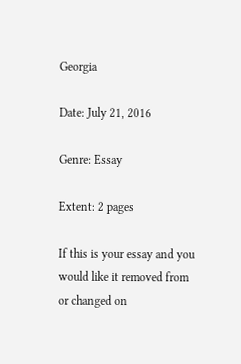Georgia

Date: July 21, 2016

Genre: Essay

Extent: 2 pages

If this is your essay and you would like it removed from or changed on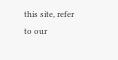this site, refer to our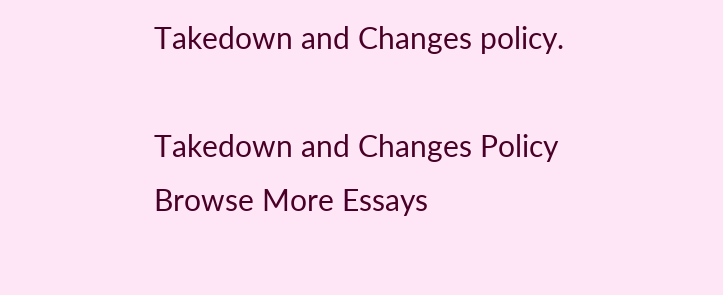Takedown and Changes policy.

Takedown and Changes Policy
Browse More Essays